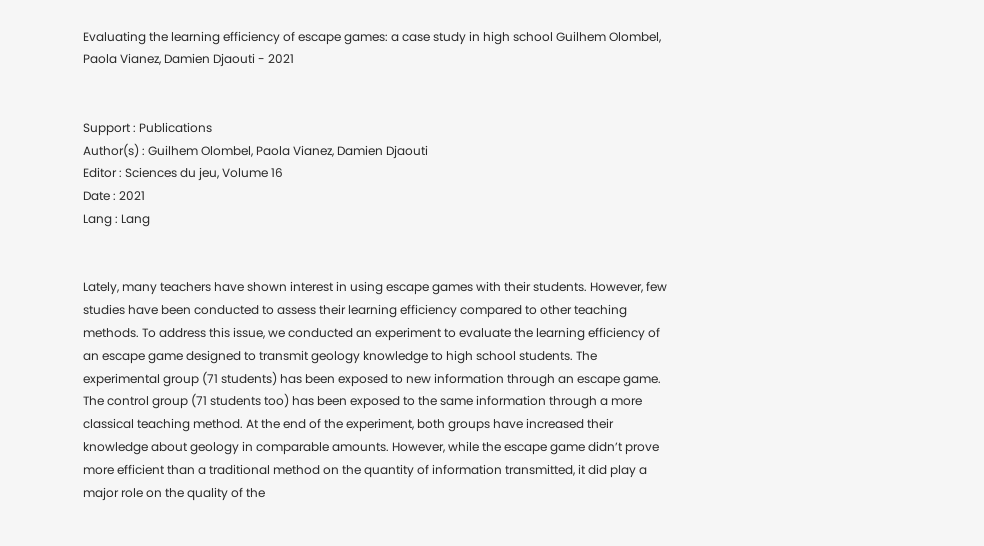Evaluating the learning efficiency of escape games: a case study in high school Guilhem Olombel, Paola Vianez, Damien Djaouti - 2021


Support : Publications
Author(s) : Guilhem Olombel, Paola Vianez, Damien Djaouti
Editor : Sciences du jeu, Volume 16
Date : 2021
Lang : Lang


Lately, many teachers have shown interest in using escape games with their students. However, few studies have been conducted to assess their learning efficiency compared to other teaching methods. To address this issue, we conducted an experiment to evaluate the learning efficiency of an escape game designed to transmit geology knowledge to high school students. The experimental group (71 students) has been exposed to new information through an escape game. The control group (71 students too) has been exposed to the same information through a more classical teaching method. At the end of the experiment, both groups have increased their knowledge about geology in comparable amounts. However, while the escape game didn’t prove more efficient than a traditional method on the quantity of information transmitted, it did play a major role on the quality of the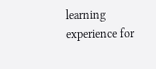learning experience for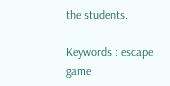the students.

Keywords : escape game